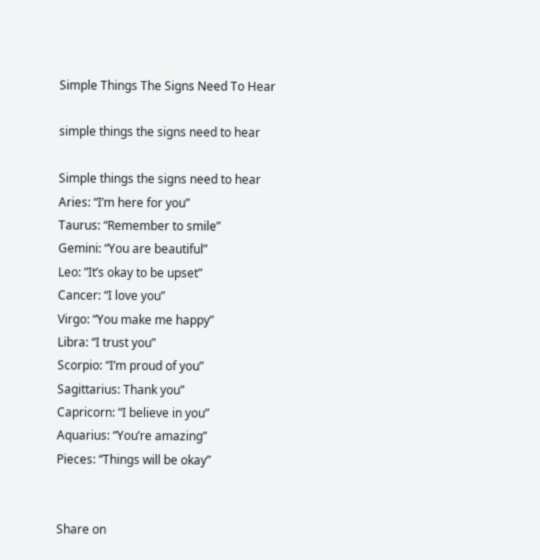Simple Things The Signs Need To Hear

simple things the signs need to hear

Simple things the signs need to hear
Aries: “I’m here for you”
Taurus: “Remember to smile”
Gemini: “You are beautiful”
Leo: ”It’s okay to be upset”
Cancer: “I love you”
Virgo: “You make me happy”
Libra: “I trust you”
Scorpio: “I’m proud of you”
Sagittarius: Thank you”
Capricorn: “I believe in you”
Aquarius: “You’re amazing”
Pieces: “Things will be okay”


Share on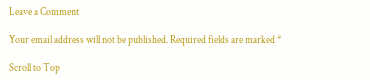Leave a Comment

Your email address will not be published. Required fields are marked *

Scroll to Top